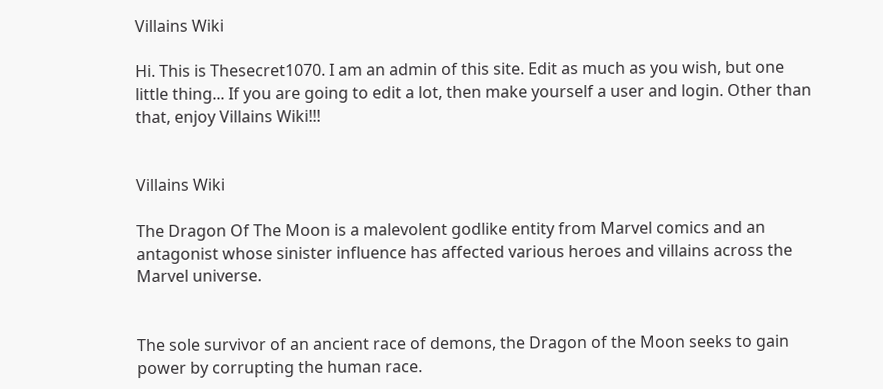Villains Wiki

Hi. This is Thesecret1070. I am an admin of this site. Edit as much as you wish, but one little thing... If you are going to edit a lot, then make yourself a user and login. Other than that, enjoy Villains Wiki!!!


Villains Wiki

The Dragon Of The Moon is a malevolent godlike entity from Marvel comics and an antagonist whose sinister influence has affected various heroes and villains across the Marvel universe.


The sole survivor of an ancient race of demons, the Dragon of the Moon seeks to gain power by corrupting the human race.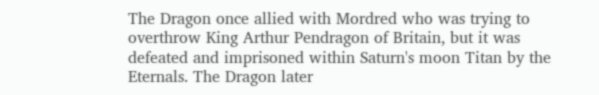The Dragon once allied with Mordred who was trying to overthrow King Arthur Pendragon of Britain, but it was defeated and imprisoned within Saturn's moon Titan by the Eternals. The Dragon later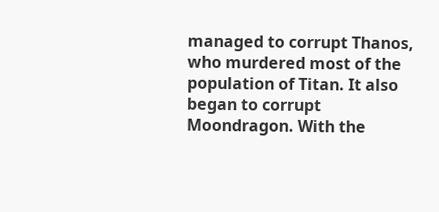managed to corrupt Thanos, who murdered most of the population of Titan. It also began to corrupt Moondragon. With the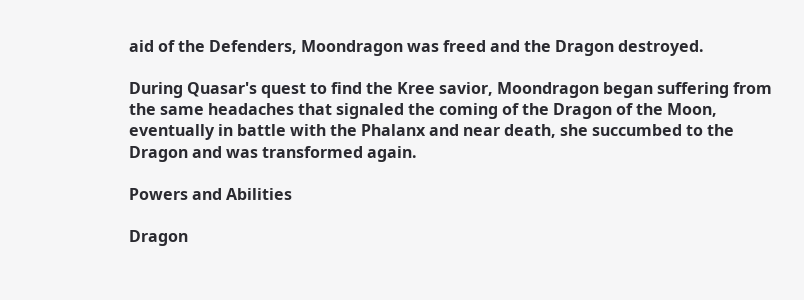aid of the Defenders, Moondragon was freed and the Dragon destroyed.

During Quasar's quest to find the Kree savior, Moondragon began suffering from the same headaches that signaled the coming of the Dragon of the Moon, eventually in battle with the Phalanx and near death, she succumbed to the Dragon and was transformed again.

Powers and Abilities

Dragon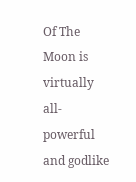Of The Moon is virtually all-powerful and godlike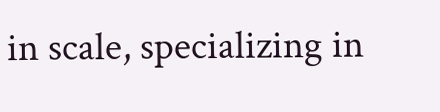in scale, specializing in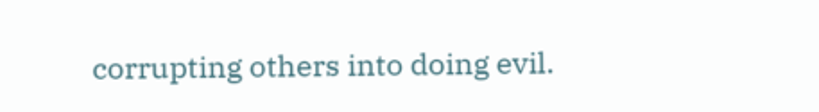corrupting others into doing evil.